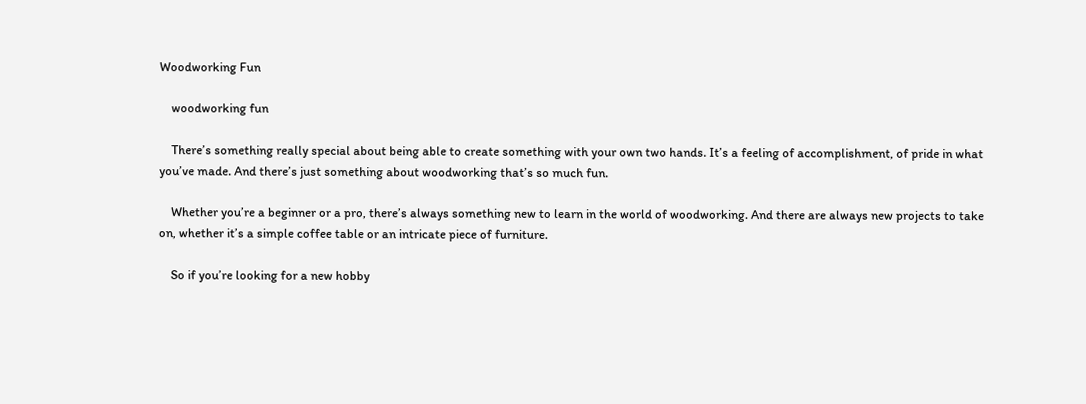Woodworking Fun

    woodworking fun

    There’s something really special about being able to create something with your own two hands. It’s a feeling of accomplishment, of pride in what you’ve made. And there’s just something about woodworking that’s so much fun.

    Whether you’re a beginner or a pro, there’s always something new to learn in the world of woodworking. And there are always new projects to take on, whether it’s a simple coffee table or an intricate piece of furniture.

    So if you’re looking for a new hobby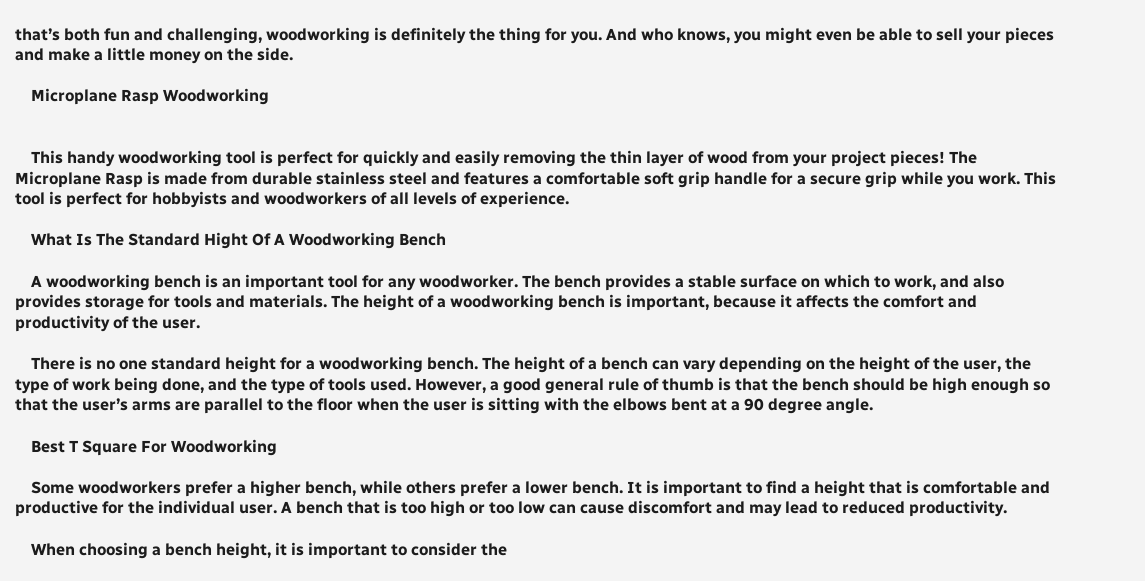that’s both fun and challenging, woodworking is definitely the thing for you. And who knows, you might even be able to sell your pieces and make a little money on the side.

    Microplane Rasp Woodworking


    This handy woodworking tool is perfect for quickly and easily removing the thin layer of wood from your project pieces! The Microplane Rasp is made from durable stainless steel and features a comfortable soft grip handle for a secure grip while you work. This tool is perfect for hobbyists and woodworkers of all levels of experience.

    What Is The Standard Hight Of A Woodworking Bench

    A woodworking bench is an important tool for any woodworker. The bench provides a stable surface on which to work, and also provides storage for tools and materials. The height of a woodworking bench is important, because it affects the comfort and productivity of the user.

    There is no one standard height for a woodworking bench. The height of a bench can vary depending on the height of the user, the type of work being done, and the type of tools used. However, a good general rule of thumb is that the bench should be high enough so that the user’s arms are parallel to the floor when the user is sitting with the elbows bent at a 90 degree angle.

    Best T Square For Woodworking

    Some woodworkers prefer a higher bench, while others prefer a lower bench. It is important to find a height that is comfortable and productive for the individual user. A bench that is too high or too low can cause discomfort and may lead to reduced productivity.

    When choosing a bench height, it is important to consider the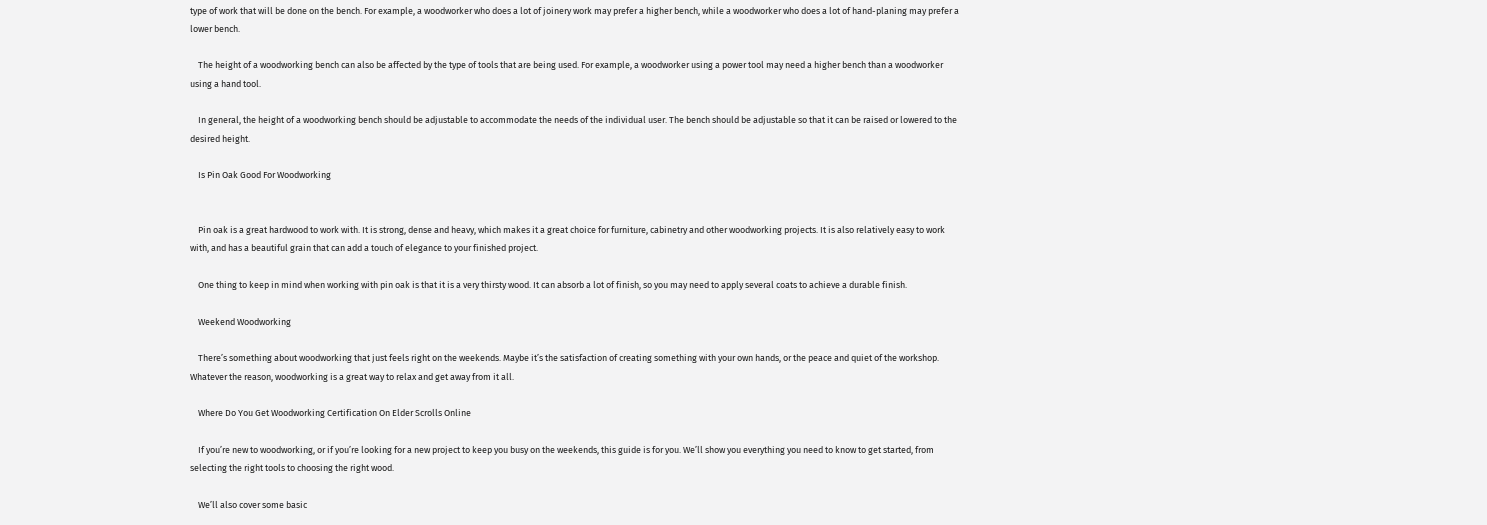type of work that will be done on the bench. For example, a woodworker who does a lot of joinery work may prefer a higher bench, while a woodworker who does a lot of hand-planing may prefer a lower bench.

    The height of a woodworking bench can also be affected by the type of tools that are being used. For example, a woodworker using a power tool may need a higher bench than a woodworker using a hand tool.

    In general, the height of a woodworking bench should be adjustable to accommodate the needs of the individual user. The bench should be adjustable so that it can be raised or lowered to the desired height.

    Is Pin Oak Good For Woodworking


    Pin oak is a great hardwood to work with. It is strong, dense and heavy, which makes it a great choice for furniture, cabinetry and other woodworking projects. It is also relatively easy to work with, and has a beautiful grain that can add a touch of elegance to your finished project.

    One thing to keep in mind when working with pin oak is that it is a very thirsty wood. It can absorb a lot of finish, so you may need to apply several coats to achieve a durable finish.

    Weekend Woodworking

    There’s something about woodworking that just feels right on the weekends. Maybe it’s the satisfaction of creating something with your own hands, or the peace and quiet of the workshop. Whatever the reason, woodworking is a great way to relax and get away from it all.

    Where Do You Get Woodworking Certification On Elder Scrolls Online

    If you’re new to woodworking, or if you’re looking for a new project to keep you busy on the weekends, this guide is for you. We’ll show you everything you need to know to get started, from selecting the right tools to choosing the right wood.

    We’ll also cover some basic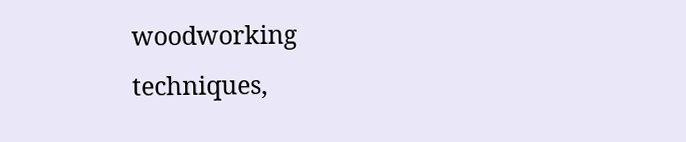woodworking techniques,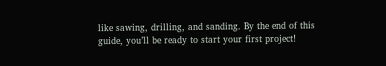like sawing, drilling, and sanding. By the end of this guide, you’ll be ready to start your first project!